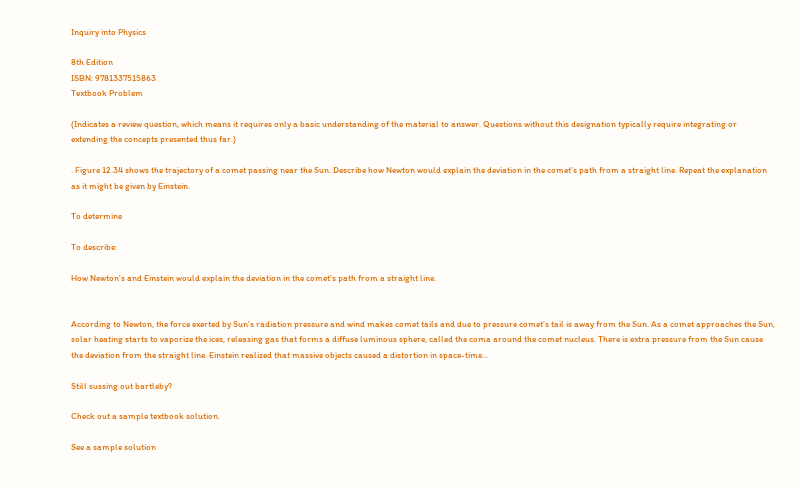Inquiry into Physics

8th Edition
ISBN: 9781337515863
Textbook Problem

(Indicates a review question, which means it requires only a basic understanding of the material to answer. Questions without this designation typically require integrating or extending the concepts presented thus far.)

. Figure 12.34 shows the trajectory of a comet passing near the Sun. Describe how Newton would explain the deviation in the comet’s path from a straight line. Repeat the explanation as it might be given by Einstein.

To determine

To describe:

How Newton's and Einstein would explain the deviation in the comet's path from a straight line.


According to Newton, the force exerted by Sun’s radiation pressure and wind makes comet tails and due to pressure comet’s tail is away from the Sun. As a comet approaches the Sun, solar heating starts to vaporize the ices, releasing gas that forms a diffuse luminous sphere, called the coma around the comet nucleus. There is extra pressure from the Sun cause the deviation from the straight line. Einstein realized that massive objects caused a distortion in space-time...

Still sussing out bartleby?

Check out a sample textbook solution.

See a sample solution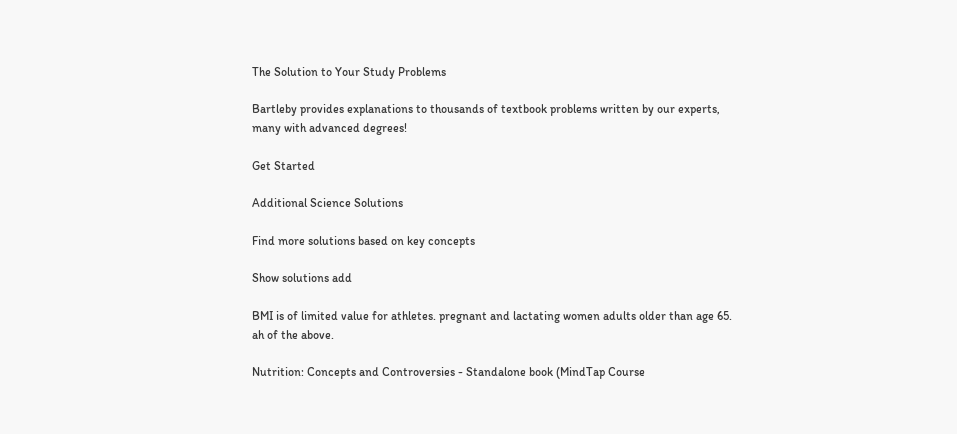The Solution to Your Study Problems

Bartleby provides explanations to thousands of textbook problems written by our experts, many with advanced degrees!

Get Started

Additional Science Solutions

Find more solutions based on key concepts

Show solutions add

BMI is of limited value for athletes. pregnant and lactating women adults older than age 65. ah of the above.

Nutrition: Concepts and Controversies - Standalone book (MindTap Course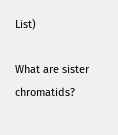List)

What are sister chromatids?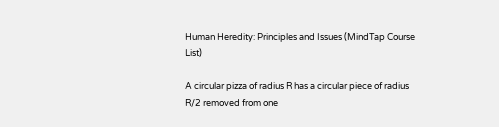Human Heredity: Principles and Issues (MindTap Course List)

A circular pizza of radius R has a circular piece of radius R/2 removed from one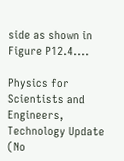side as shown in Figure P12.4....

Physics for Scientists and Engineers, Technology Update (No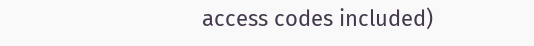access codes included)